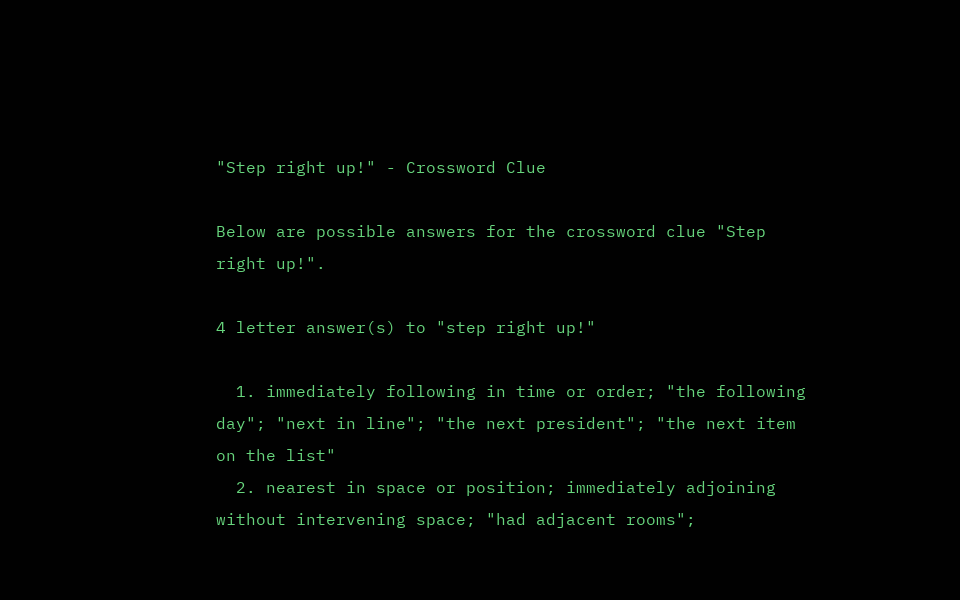"Step right up!" - Crossword Clue

Below are possible answers for the crossword clue "Step right up!".

4 letter answer(s) to "step right up!"

  1. immediately following in time or order; "the following day"; "next in line"; "the next president"; "the next item on the list"
  2. nearest in space or position; immediately adjoining without intervening space; "had adjacent rooms";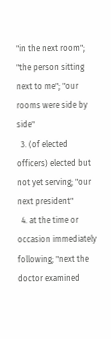"in the next room"; "the person sitting next to me"; "our rooms were side by side"
  3. (of elected officers) elected but not yet serving; "our next president"
  4. at the time or occasion immediately following; "next the doctor examined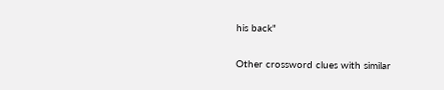his back"

Other crossword clues with similar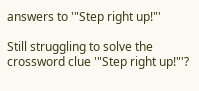answers to '"Step right up!"'

Still struggling to solve the crossword clue '"Step right up!"'?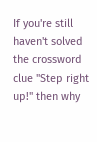If you're still haven't solved the crossword clue "Step right up!" then why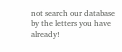not search our database by the letters you have already!